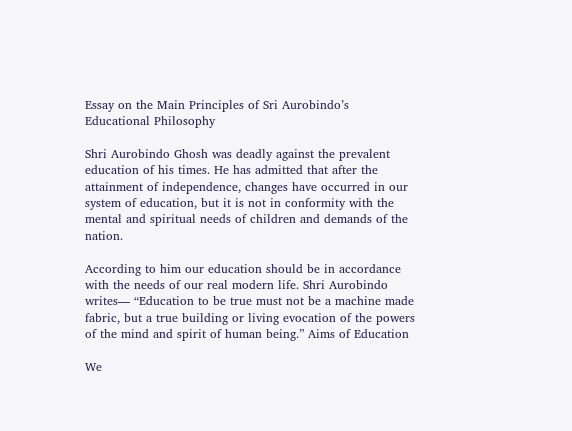Essay on the Main Principles of Sri Aurobindo’s Educational Philosophy

Shri Aurobindo Ghosh was deadly against the prevalent education of his times. He has admitted that after the attainment of independence, changes have occurred in our system of education, but it is not in conformity with the mental and spiritual needs of children and demands of the nation.

According to him our education should be in accordance with the needs of our real modern life. Shri Aurobindo writes— “Education to be true must not be a machine made fabric, but a true building or living evocation of the powers of the mind and spirit of human being.” Aims of Education

We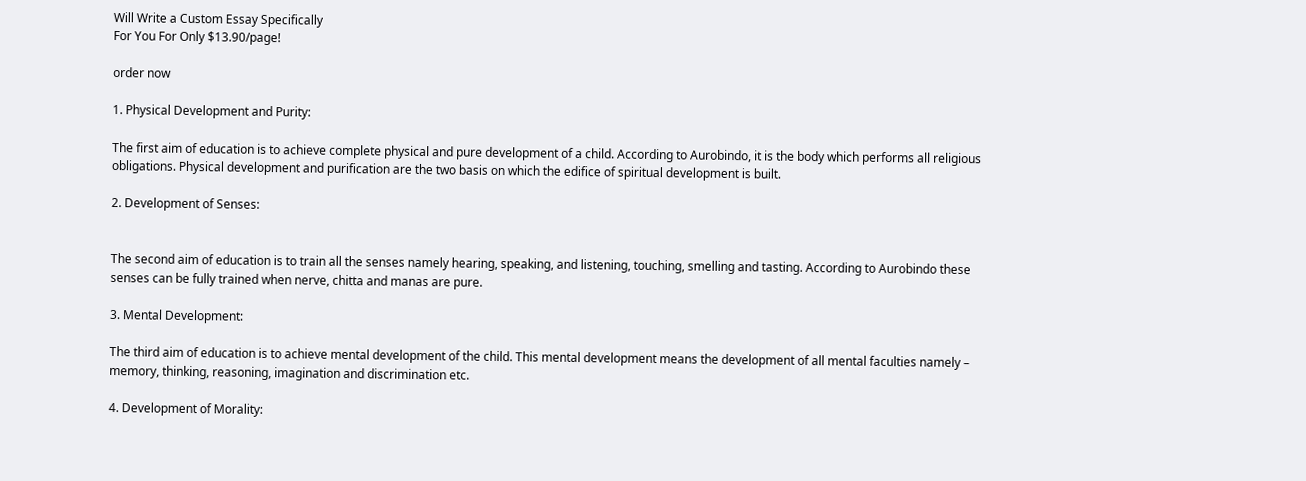Will Write a Custom Essay Specifically
For You For Only $13.90/page!

order now

1. Physical Development and Purity:

The first aim of education is to achieve complete physical and pure development of a child. According to Aurobindo, it is the body which performs all religious obligations. Physical development and purification are the two basis on which the edifice of spiritual development is built.

2. Development of Senses:


The second aim of education is to train all the senses namely hearing, speaking, and listening, touching, smelling and tasting. According to Aurobindo these senses can be fully trained when nerve, chitta and manas are pure.

3. Mental Development:

The third aim of education is to achieve mental development of the child. This mental development means the development of all mental faculties namely – memory, thinking, reasoning, imagination and discrimination etc.

4. Development of Morality: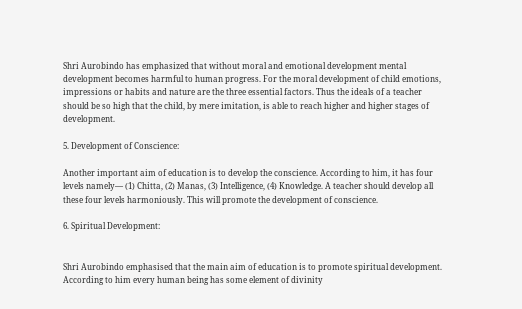Shri Aurobindo has emphasized that without moral and emotional development mental development becomes harmful to human progress. For the moral development of child emotions, impressions or habits and nature are the three essential factors. Thus the ideals of a teacher should be so high that the child, by mere imitation, is able to reach higher and higher stages of development.

5. Development of Conscience:

Another important aim of education is to develop the conscience. According to him, it has four levels namely— (1) Chitta, (2) Manas, (3) Intelligence, (4) Knowledge. A teacher should develop all these four levels harmoniously. This will promote the development of conscience.

6. Spiritual Development:


Shri Aurobindo emphasised that the main aim of education is to promote spiritual development. According to him every human being has some element of divinity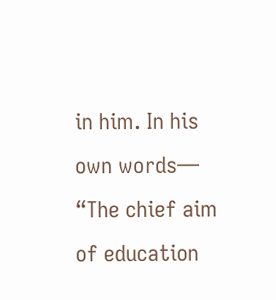in him. In his own words— “The chief aim of education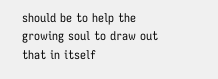should be to help the growing soul to draw out that in itself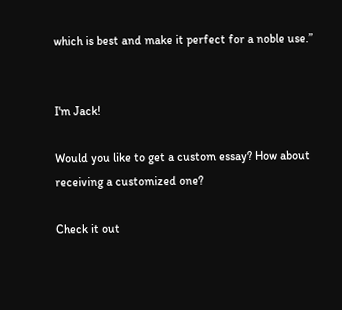which is best and make it perfect for a noble use.”


I'm Jack!

Would you like to get a custom essay? How about receiving a customized one?

Check it out